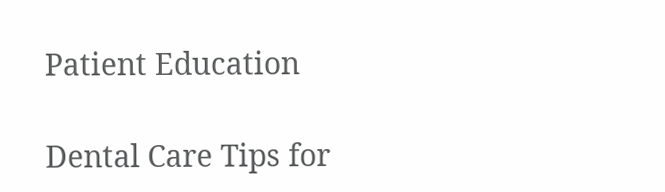Patient Education

Dental Care Tips for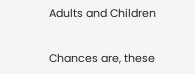Adults and Children


Chances are, these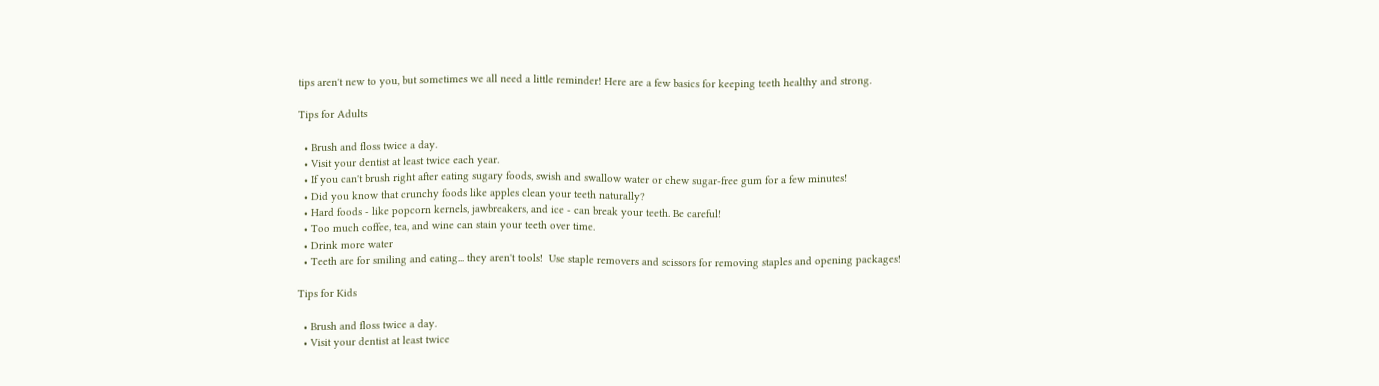tips aren't new to you, but sometimes we all need a little reminder! Here are a few basics for keeping teeth healthy and strong.

Tips for Adults

  • Brush and floss twice a day.
  • Visit your dentist at least twice each year.
  • If you can't brush right after eating sugary foods, swish and swallow water or chew sugar-free gum for a few minutes!
  • Did you know that crunchy foods like apples clean your teeth naturally?
  • Hard foods - like popcorn kernels, jawbreakers, and ice - can break your teeth. Be careful!
  • Too much coffee, tea, and wine can stain your teeth over time.
  • Drink more water
  • Teeth are for smiling and eating... they aren't tools!  Use staple removers and scissors for removing staples and opening packages!

Tips for Kids

  • Brush and floss twice a day.
  • Visit your dentist at least twice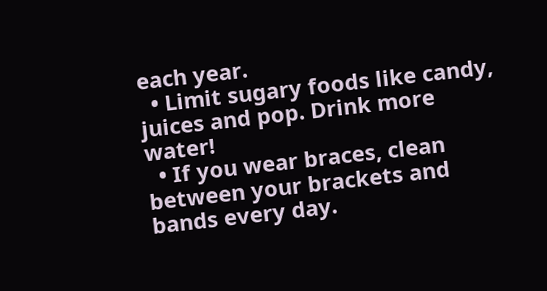each year.
  • Limit sugary foods like candy, juices and pop. Drink more water!
  • If you wear braces, clean between your brackets and bands every day.